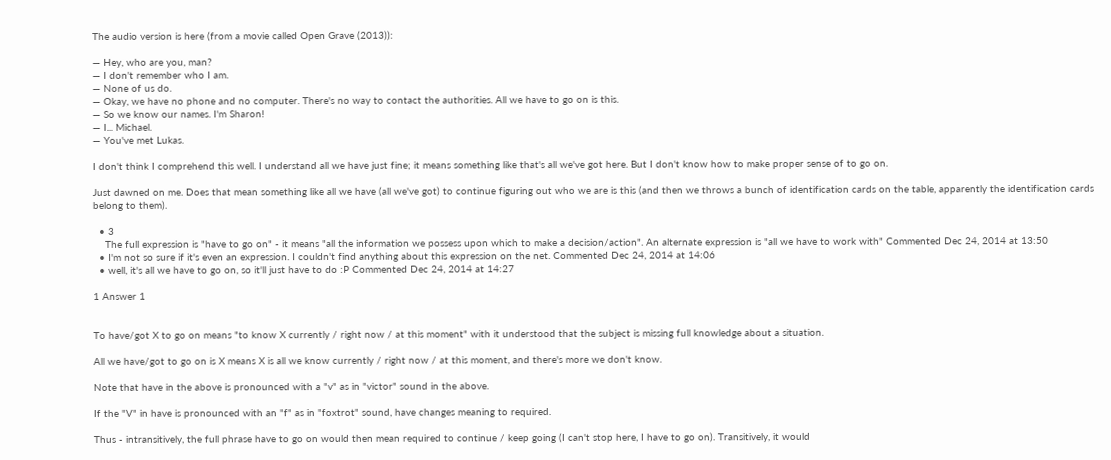The audio version is here (from a movie called Open Grave (2013)):

— Hey, who are you, man?
— I don't remember who I am.
— None of us do.
— Okay, we have no phone and no computer. There's no way to contact the authorities. All we have to go on is this.
— So we know our names. I'm Sharon!
— I... Michael.
— You've met Lukas.

I don't think I comprehend this well. I understand all we have just fine; it means something like that's all we've got here. But I don't know how to make proper sense of to go on.

Just dawned on me. Does that mean something like all we have (all we've got) to continue figuring out who we are is this (and then we throws a bunch of identification cards on the table, apparently the identification cards belong to them).

  • 3
    The full expression is "have to go on" - it means "all the information we possess upon which to make a decision/action". An alternate expression is "all we have to work with" Commented Dec 24, 2014 at 13:50
  • I'm not so sure if it's even an expression. I couldn't find anything about this expression on the net. Commented Dec 24, 2014 at 14:06
  • well, it's all we have to go on, so it'll just have to do :P Commented Dec 24, 2014 at 14:27

1 Answer 1


To have/got X to go on means "to know X currently / right now / at this moment" with it understood that the subject is missing full knowledge about a situation.

All we have/got to go on is X means X is all we know currently / right now / at this moment, and there's more we don't know.

Note that have in the above is pronounced with a "v" as in "victor" sound in the above.

If the "V" in have is pronounced with an "f" as in "foxtrot" sound, have changes meaning to required.

Thus - intransitively, the full phrase have to go on would then mean required to continue / keep going (I can't stop here, I have to go on). Transitively, it would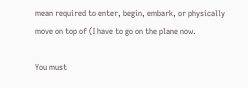mean required to enter, begin, embark, or physically move on top of (I have to go on the plane now.

You must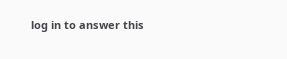log in to answer this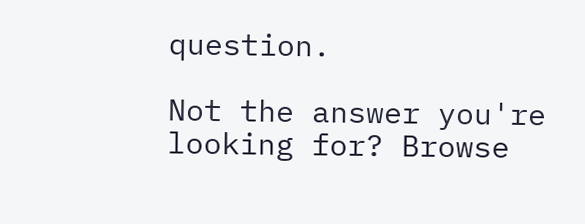question.

Not the answer you're looking for? Browse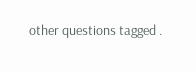other questions tagged .